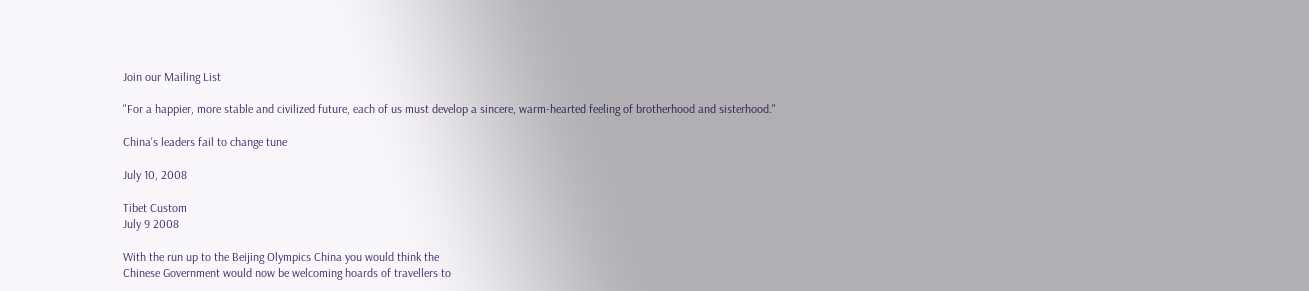Join our Mailing List

"For a happier, more stable and civilized future, each of us must develop a sincere, warm-hearted feeling of brotherhood and sisterhood."

China's leaders fail to change tune

July 10, 2008

Tibet Custom
July 9 2008

With the run up to the Beijing Olympics China you would think the
Chinese Government would now be welcoming hoards of travellers to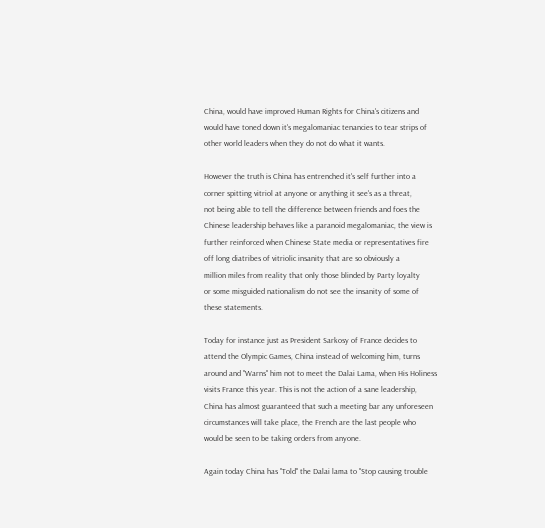China, would have improved Human Rights for China's citizens and
would have toned down it's megalomaniac tenancies to tear strips of
other world leaders when they do not do what it wants.

However the truth is China has entrenched it's self further into a
corner spitting vitriol at anyone or anything it see's as a threat,
not being able to tell the difference between friends and foes the
Chinese leadership behaves like a paranoid megalomaniac, the view is
further reinforced when Chinese State media or representatives fire
off long diatribes of vitriolic insanity that are so obviously a
million miles from reality that only those blinded by Party loyalty
or some misguided nationalism do not see the insanity of some of
these statements.

Today for instance just as President Sarkosy of France decides to
attend the Olympic Games, China instead of welcoming him, turns
around and "Warns" him not to meet the Dalai Lama, when His Holiness
visits France this year. This is not the action of a sane leadership,
China has almost guaranteed that such a meeting bar any unforeseen
circumstances will take place, the French are the last people who
would be seen to be taking orders from anyone.

Again today China has "Told" the Dalai lama to "Stop causing trouble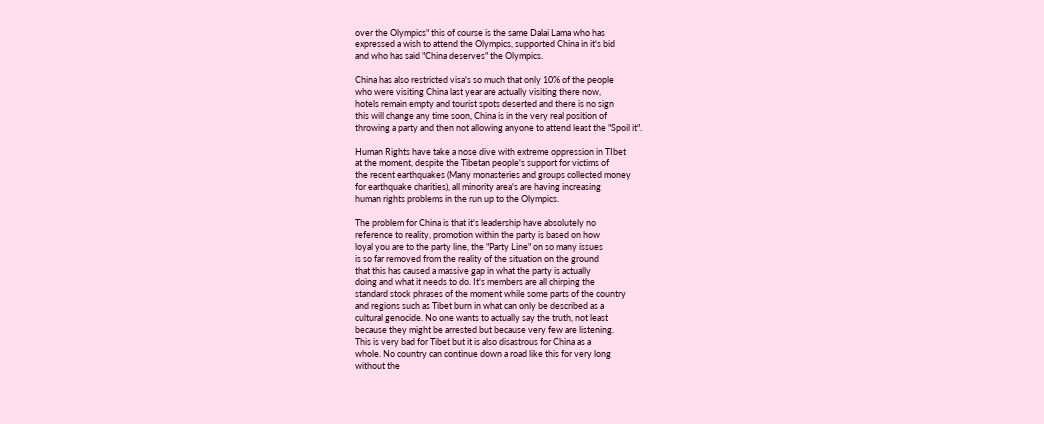over the Olympics" this of course is the same Dalai Lama who has
expressed a wish to attend the Olympics, supported China in it's bid
and who has said "China deserves" the Olympics.

China has also restricted visa's so much that only 10% of the people
who were visiting China last year are actually visiting there now,
hotels remain empty and tourist spots deserted and there is no sign
this will change any time soon, China is in the very real position of
throwing a party and then not allowing anyone to attend least the "Spoil it".

Human Rights have take a nose dive with extreme oppression in TIbet
at the moment, despite the Tibetan people's support for victims of
the recent earthquakes (Many monasteries and groups collected money
for earthquake charities), all minority area's are having increasing
human rights problems in the run up to the Olympics.

The problem for China is that it's leadership have absolutely no
reference to reality, promotion within the party is based on how
loyal you are to the party line, the "Party Line" on so many issues
is so far removed from the reality of the situation on the ground
that this has caused a massive gap in what the party is actually
doing and what it needs to do. It's members are all chirping the
standard stock phrases of the moment while some parts of the country
and regions such as Tibet burn in what can only be described as a
cultural genocide. No one wants to actually say the truth, not least
because they might be arrested but because very few are listening.
This is very bad for Tibet but it is also disastrous for China as a
whole. No country can continue down a road like this for very long
without the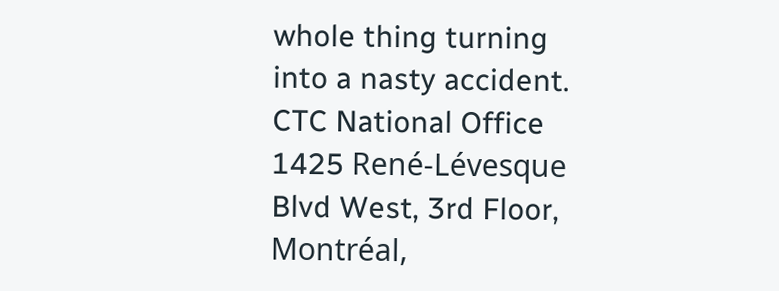whole thing turning into a nasty accident.
CTC National Office 1425 René-Lévesque Blvd West, 3rd Floor, Montréal,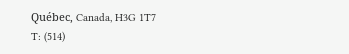Québec, Canada, H3G 1T7
T: (514)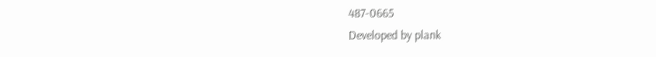487-0665
Developed by plank